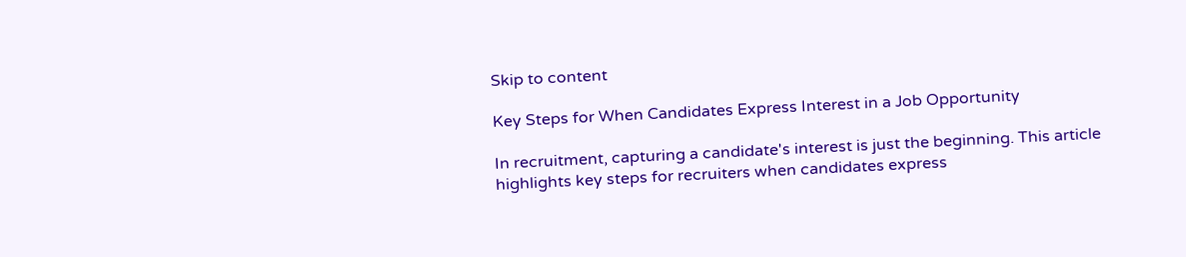Skip to content

Key Steps for When Candidates Express Interest in a Job Opportunity

In recruitment, capturing a candidate's interest is just the beginning. This article highlights key steps for recruiters when candidates express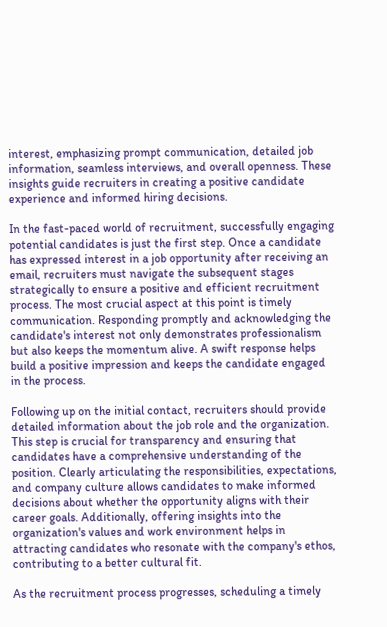interest, emphasizing prompt communication, detailed job information, seamless interviews, and overall openness. These insights guide recruiters in creating a positive candidate experience and informed hiring decisions.

In the fast-paced world of recruitment, successfully engaging potential candidates is just the first step. Once a candidate has expressed interest in a job opportunity after receiving an email, recruiters must navigate the subsequent stages strategically to ensure a positive and efficient recruitment process. The most crucial aspect at this point is timely communication. Responding promptly and acknowledging the candidate's interest not only demonstrates professionalism but also keeps the momentum alive. A swift response helps build a positive impression and keeps the candidate engaged in the process.

Following up on the initial contact, recruiters should provide detailed information about the job role and the organization. This step is crucial for transparency and ensuring that candidates have a comprehensive understanding of the position. Clearly articulating the responsibilities, expectations, and company culture allows candidates to make informed decisions about whether the opportunity aligns with their career goals. Additionally, offering insights into the organization's values and work environment helps in attracting candidates who resonate with the company's ethos, contributing to a better cultural fit.

As the recruitment process progresses, scheduling a timely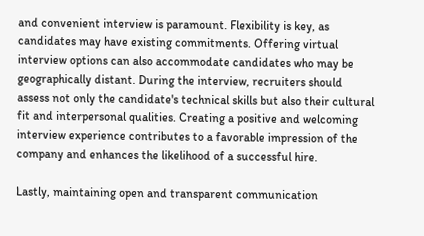and convenient interview is paramount. Flexibility is key, as candidates may have existing commitments. Offering virtual interview options can also accommodate candidates who may be geographically distant. During the interview, recruiters should assess not only the candidate's technical skills but also their cultural fit and interpersonal qualities. Creating a positive and welcoming interview experience contributes to a favorable impression of the company and enhances the likelihood of a successful hire.

Lastly, maintaining open and transparent communication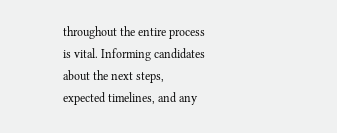throughout the entire process is vital. Informing candidates about the next steps, expected timelines, and any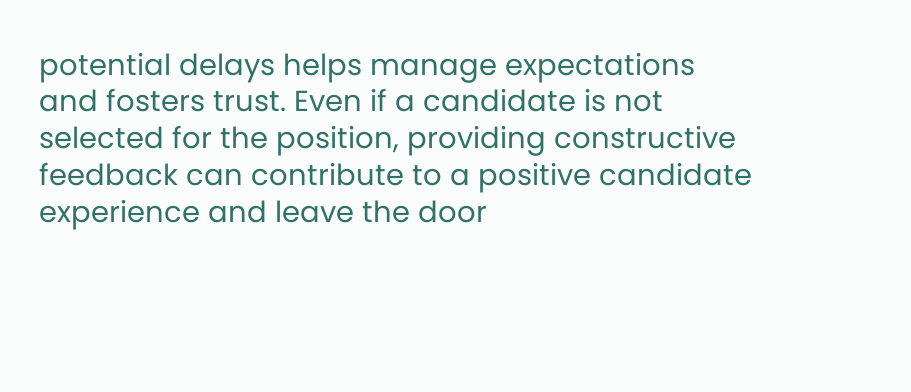potential delays helps manage expectations and fosters trust. Even if a candidate is not selected for the position, providing constructive feedback can contribute to a positive candidate experience and leave the door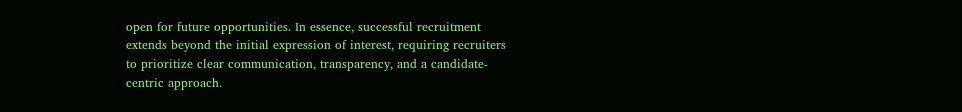open for future opportunities. In essence, successful recruitment extends beyond the initial expression of interest, requiring recruiters to prioritize clear communication, transparency, and a candidate-centric approach.